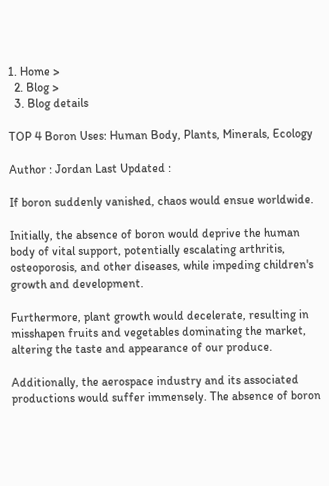1. Home >
  2. Blog >
  3. Blog details

TOP 4 Boron Uses: Human Body, Plants, Minerals, Ecology

Author : Jordan Last Updated :

If boron suddenly vanished, chaos would ensue worldwide.

Initially, the absence of boron would deprive the human body of vital support, potentially escalating arthritis, osteoporosis, and other diseases, while impeding children's growth and development.

Furthermore, plant growth would decelerate, resulting in misshapen fruits and vegetables dominating the market, altering the taste and appearance of our produce.

Additionally, the aerospace industry and its associated productions would suffer immensely. The absence of boron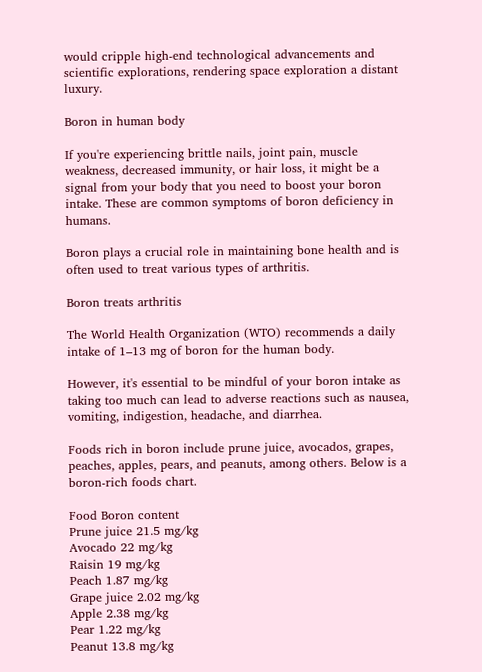would cripple high-end technological advancements and scientific explorations, rendering space exploration a distant luxury.

Boron in human body

If you're experiencing brittle nails, joint pain, muscle weakness, decreased immunity, or hair loss, it might be a signal from your body that you need to boost your boron intake. These are common symptoms of boron deficiency in humans.

Boron plays a crucial role in maintaining bone health and is often used to treat various types of arthritis.

Boron treats arthritis

The World Health Organization (WTO) recommends a daily intake of 1–13 mg of boron for the human body.

However, it's essential to be mindful of your boron intake as taking too much can lead to adverse reactions such as nausea, vomiting, indigestion, headache, and diarrhea.

Foods rich in boron include prune juice, avocados, grapes, peaches, apples, pears, and peanuts, among others. Below is a boron-rich foods chart.

Food Boron content
Prune juice 21.5 mg/kg
Avocado 22 mg/kg
Raisin 19 mg/kg
Peach 1.87 mg/kg
Grape juice 2.02 mg/kg
Apple 2.38 mg/kg
Pear 1.22 mg/kg
Peanut 13.8 mg/kg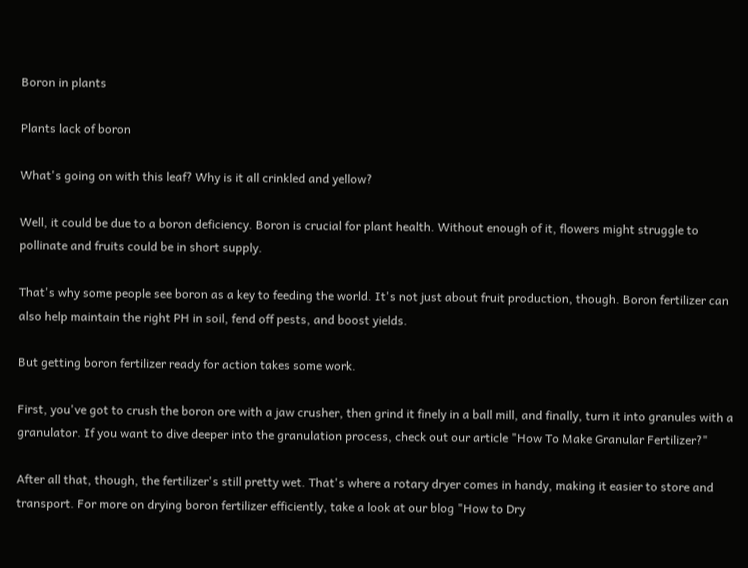Boron in plants

Plants lack of boron

What's going on with this leaf? Why is it all crinkled and yellow?

Well, it could be due to a boron deficiency. Boron is crucial for plant health. Without enough of it, flowers might struggle to pollinate and fruits could be in short supply.

That's why some people see boron as a key to feeding the world. It's not just about fruit production, though. Boron fertilizer can also help maintain the right PH in soil, fend off pests, and boost yields.

But getting boron fertilizer ready for action takes some work.

First, you've got to crush the boron ore with a jaw crusher, then grind it finely in a ball mill, and finally, turn it into granules with a granulator. If you want to dive deeper into the granulation process, check out our article "How To Make Granular Fertilizer?"

After all that, though, the fertilizer's still pretty wet. That's where a rotary dryer comes in handy, making it easier to store and transport. For more on drying boron fertilizer efficiently, take a look at our blog "How to Dry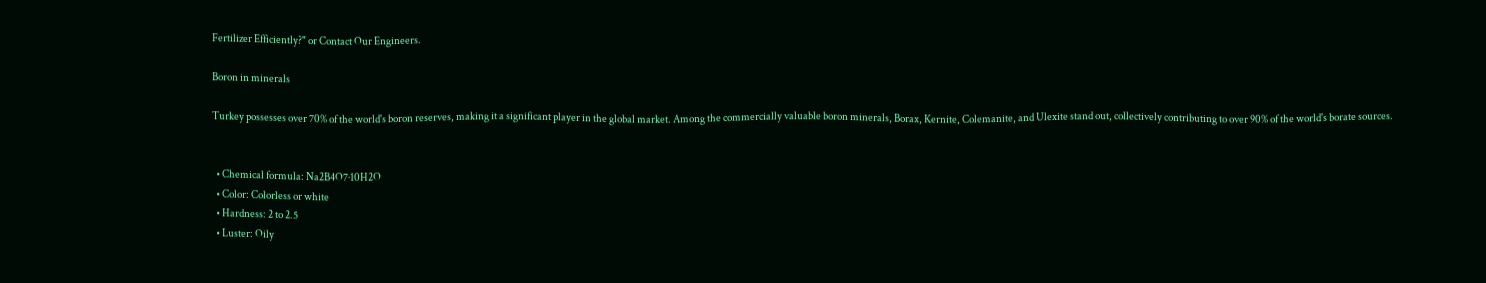Fertilizer Efficiently?" or Contact Our Engineers.

Boron in minerals

Turkey possesses over 70% of the world's boron reserves, making it a significant player in the global market. Among the commercially valuable boron minerals, Borax, Kernite, Colemanite, and Ulexite stand out, collectively contributing to over 90% of the world's borate sources.


  • Chemical formula: Na2B4O7·10H2O
  • Color: Colorless or white
  • Hardness: 2 to 2.5
  • Luster: Oily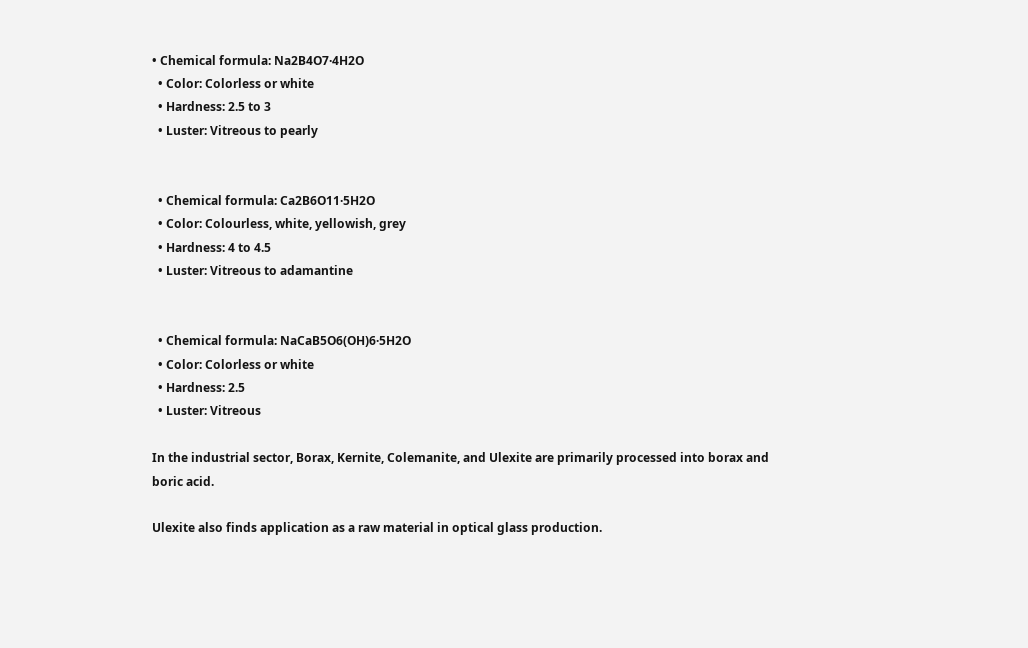• Chemical formula: Na2B4O7·4H2O
  • Color: Colorless or white
  • Hardness: 2.5 to 3
  • Luster: Vitreous to pearly


  • Chemical formula: Ca2B6O11·5H2O
  • Color: Colourless, white, yellowish, grey
  • Hardness: 4 to 4.5
  • Luster: Vitreous to adamantine


  • Chemical formula: NaCaB5O6(OH)6·5H2O
  • Color: Colorless or white
  • Hardness: 2.5
  • Luster: Vitreous

In the industrial sector, Borax, Kernite, Colemanite, and Ulexite are primarily processed into borax and boric acid.

Ulexite also finds application as a raw material in optical glass production.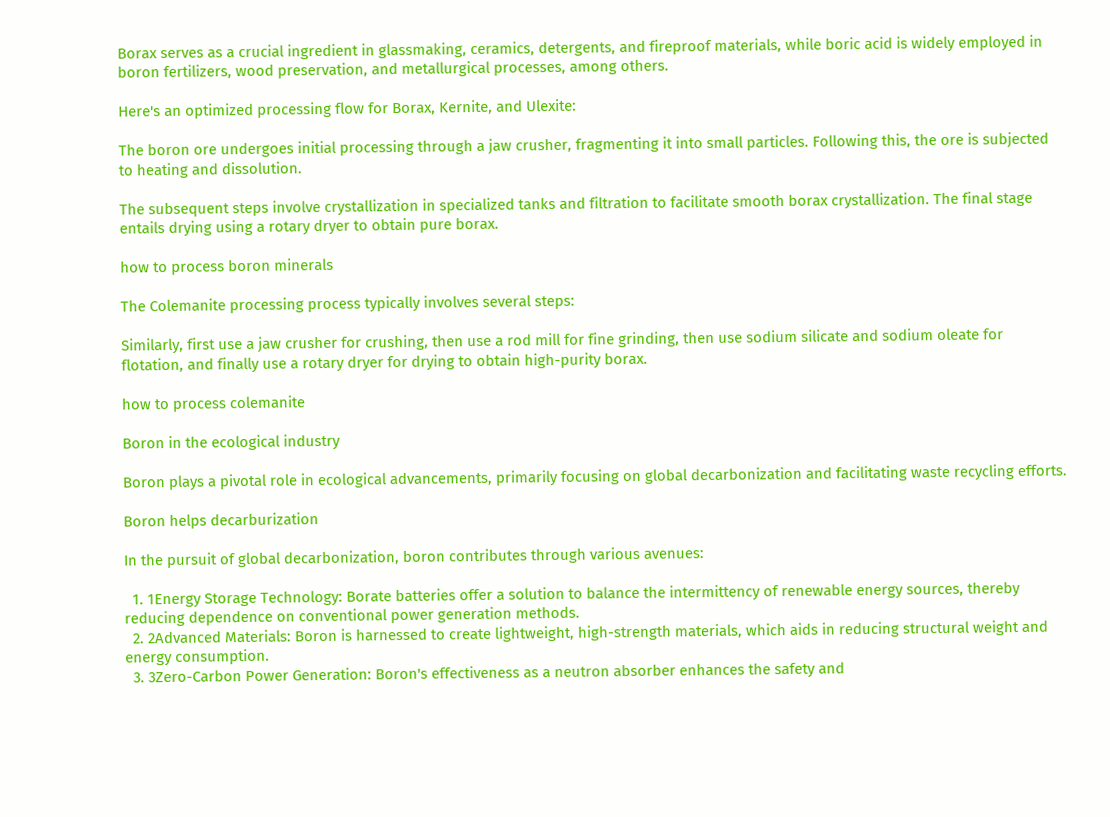Borax serves as a crucial ingredient in glassmaking, ceramics, detergents, and fireproof materials, while boric acid is widely employed in boron fertilizers, wood preservation, and metallurgical processes, among others.

Here's an optimized processing flow for Borax, Kernite, and Ulexite:

The boron ore undergoes initial processing through a jaw crusher, fragmenting it into small particles. Following this, the ore is subjected to heating and dissolution.

The subsequent steps involve crystallization in specialized tanks and filtration to facilitate smooth borax crystallization. The final stage entails drying using a rotary dryer to obtain pure borax.

how to process boron minerals

The Colemanite processing process typically involves several steps:

Similarly, first use a jaw crusher for crushing, then use a rod mill for fine grinding, then use sodium silicate and sodium oleate for flotation, and finally use a rotary dryer for drying to obtain high-purity borax.

how to process colemanite

Boron in the ecological industry

Boron plays a pivotal role in ecological advancements, primarily focusing on global decarbonization and facilitating waste recycling efforts.

Boron helps decarburization

In the pursuit of global decarbonization, boron contributes through various avenues:

  1. 1Energy Storage Technology: Borate batteries offer a solution to balance the intermittency of renewable energy sources, thereby reducing dependence on conventional power generation methods.
  2. 2Advanced Materials: Boron is harnessed to create lightweight, high-strength materials, which aids in reducing structural weight and energy consumption.
  3. 3Zero-Carbon Power Generation: Boron's effectiveness as a neutron absorber enhances the safety and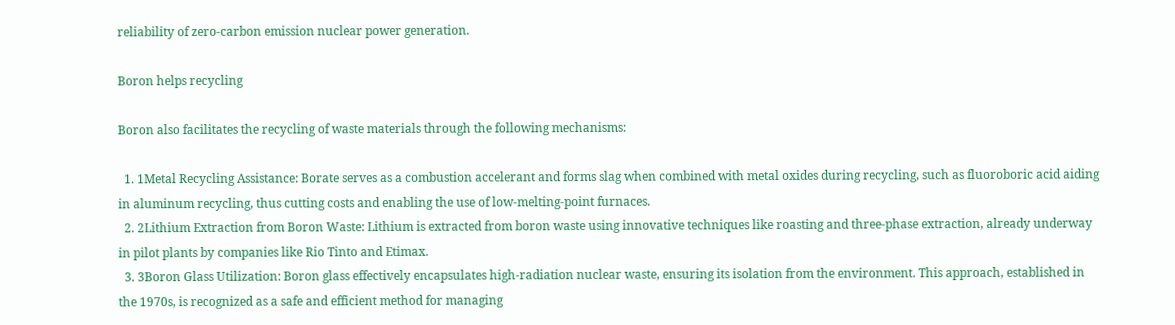reliability of zero-carbon emission nuclear power generation.

Boron helps recycling

Boron also facilitates the recycling of waste materials through the following mechanisms:

  1. 1Metal Recycling Assistance: Borate serves as a combustion accelerant and forms slag when combined with metal oxides during recycling, such as fluoroboric acid aiding in aluminum recycling, thus cutting costs and enabling the use of low-melting-point furnaces.
  2. 2Lithium Extraction from Boron Waste: Lithium is extracted from boron waste using innovative techniques like roasting and three-phase extraction, already underway in pilot plants by companies like Rio Tinto and Etimax.
  3. 3Boron Glass Utilization: Boron glass effectively encapsulates high-radiation nuclear waste, ensuring its isolation from the environment. This approach, established in the 1970s, is recognized as a safe and efficient method for managing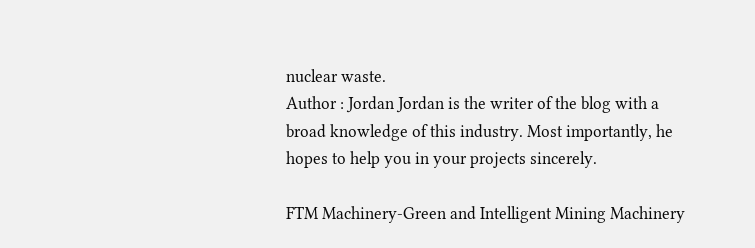nuclear waste.
Author : Jordan Jordan is the writer of the blog with a broad knowledge of this industry. Most importantly, he hopes to help you in your projects sincerely.

FTM Machinery-Green and Intelligent Mining Machinery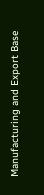Manufacturing and Export Base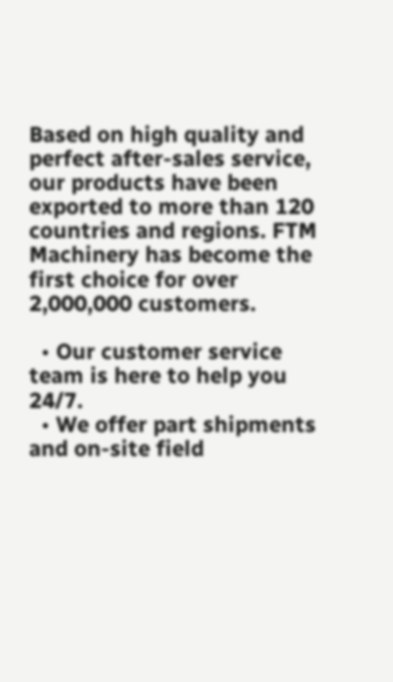Based on high quality and perfect after-sales service, our products have been exported to more than 120 countries and regions. FTM Machinery has become the first choice for over 2,000,000 customers.

  • Our customer service team is here to help you 24/7.
  • We offer part shipments and on-site field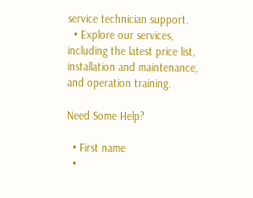service technician support.
  • Explore our services, including the latest price list, installation and maintenance, and operation training.

Need Some Help?

  • First name
  •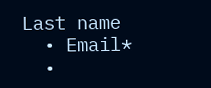Last name
  • Email*
  •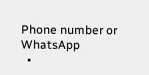Phone number or WhatsApp
  •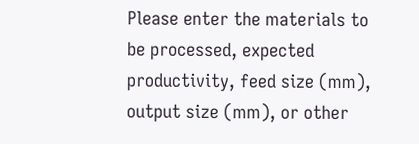Please enter the materials to be processed, expected productivity, feed size (mm), output size (mm), or other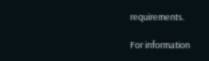requirements.

For information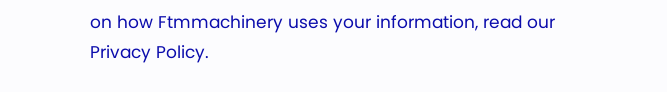on how Ftmmachinery uses your information, read our Privacy Policy.